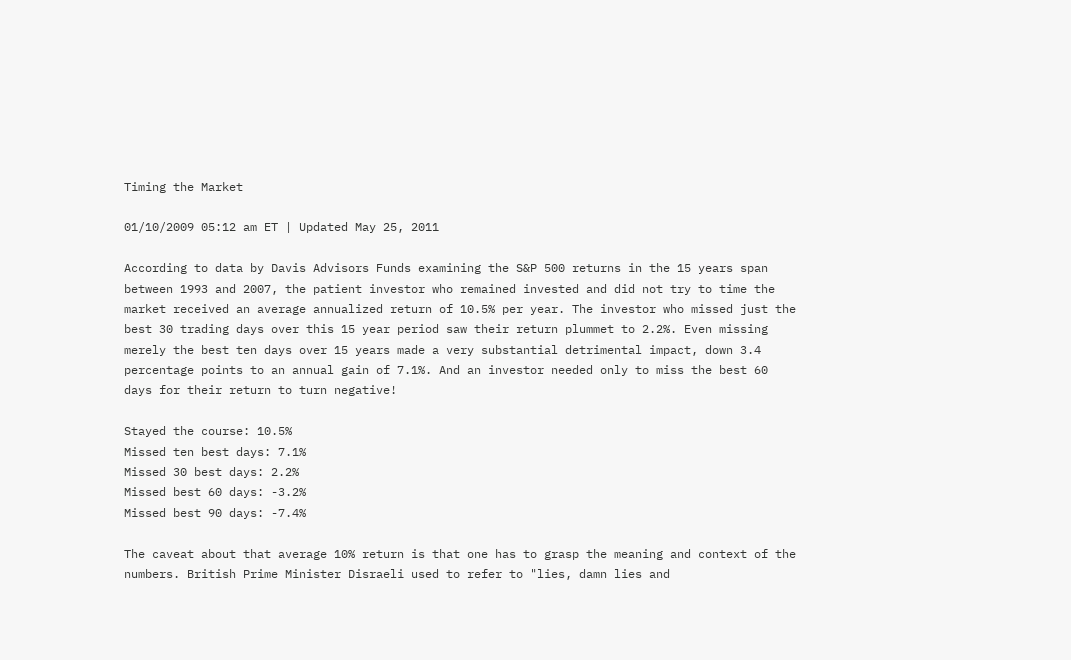Timing the Market

01/10/2009 05:12 am ET | Updated May 25, 2011

According to data by Davis Advisors Funds examining the S&P 500 returns in the 15 years span between 1993 and 2007, the patient investor who remained invested and did not try to time the market received an average annualized return of 10.5% per year. The investor who missed just the best 30 trading days over this 15 year period saw their return plummet to 2.2%. Even missing merely the best ten days over 15 years made a very substantial detrimental impact, down 3.4 percentage points to an annual gain of 7.1%. And an investor needed only to miss the best 60 days for their return to turn negative!

Stayed the course: 10.5%
Missed ten best days: 7.1%
Missed 30 best days: 2.2%
Missed best 60 days: -3.2%
Missed best 90 days: -7.4%

The caveat about that average 10% return is that one has to grasp the meaning and context of the numbers. British Prime Minister Disraeli used to refer to "lies, damn lies and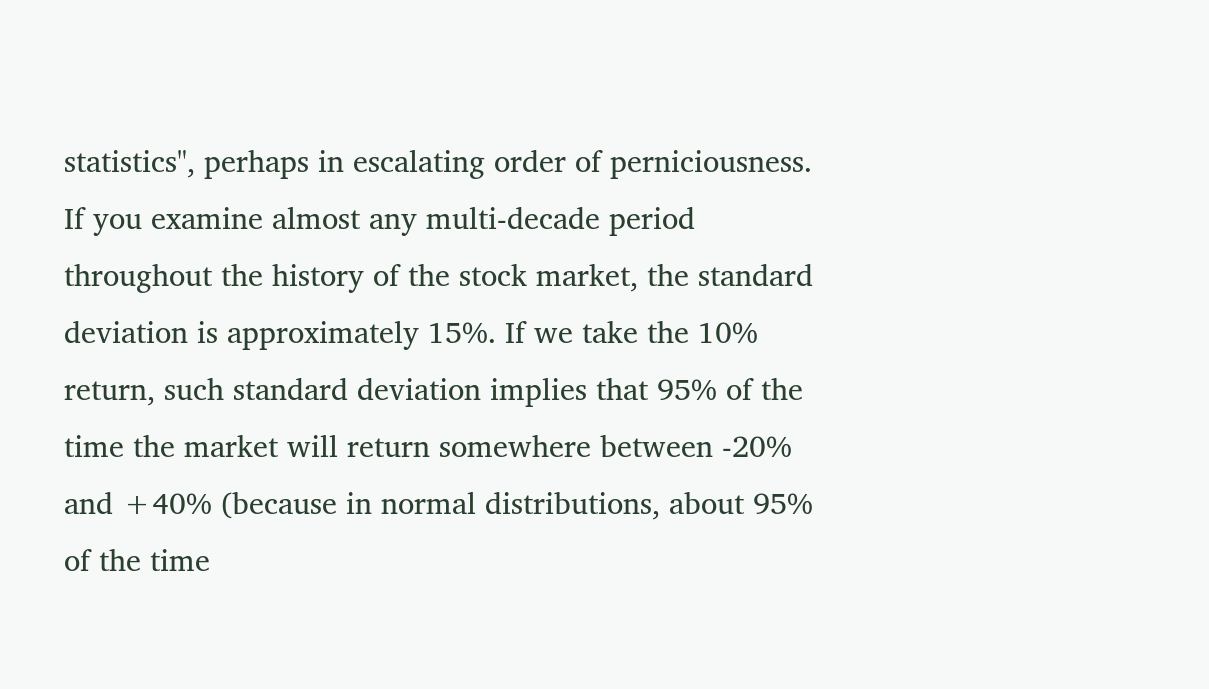statistics", perhaps in escalating order of perniciousness. If you examine almost any multi-decade period throughout the history of the stock market, the standard deviation is approximately 15%. If we take the 10% return, such standard deviation implies that 95% of the time the market will return somewhere between -20% and +40% (because in normal distributions, about 95% of the time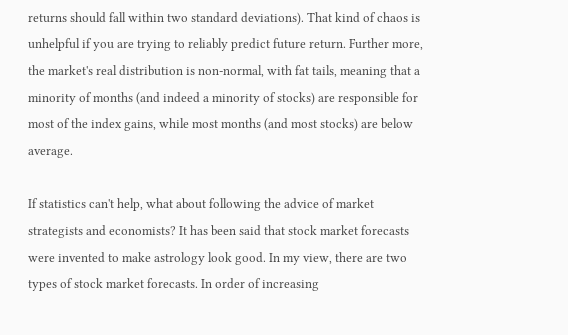returns should fall within two standard deviations). That kind of chaos is unhelpful if you are trying to reliably predict future return. Further more, the market's real distribution is non-normal, with fat tails, meaning that a minority of months (and indeed a minority of stocks) are responsible for most of the index gains, while most months (and most stocks) are below average.

If statistics can't help, what about following the advice of market strategists and economists? It has been said that stock market forecasts were invented to make astrology look good. In my view, there are two types of stock market forecasts. In order of increasing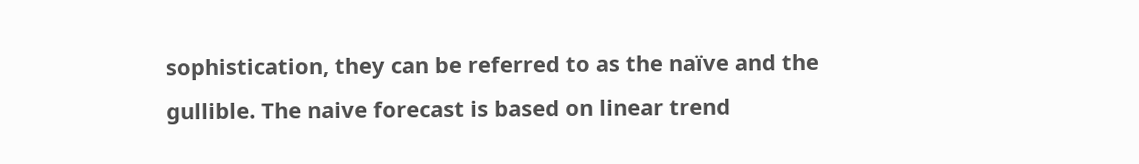sophistication, they can be referred to as the naïve and the gullible. The naive forecast is based on linear trend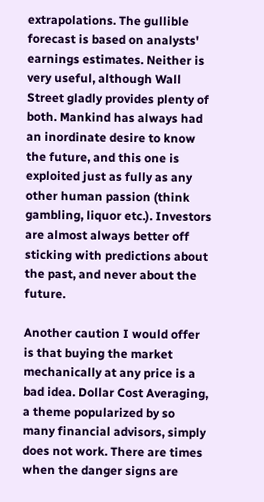extrapolations. The gullible forecast is based on analysts' earnings estimates. Neither is very useful, although Wall Street gladly provides plenty of both. Mankind has always had an inordinate desire to know the future, and this one is exploited just as fully as any other human passion (think gambling, liquor etc.). Investors are almost always better off sticking with predictions about the past, and never about the future.

Another caution I would offer is that buying the market mechanically at any price is a bad idea. Dollar Cost Averaging, a theme popularized by so many financial advisors, simply does not work. There are times when the danger signs are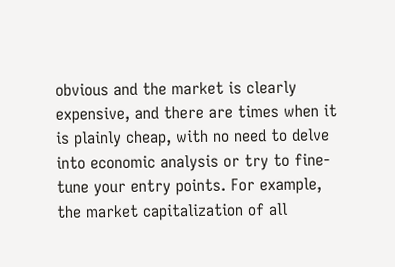obvious and the market is clearly expensive, and there are times when it is plainly cheap, with no need to delve into economic analysis or try to fine-tune your entry points. For example, the market capitalization of all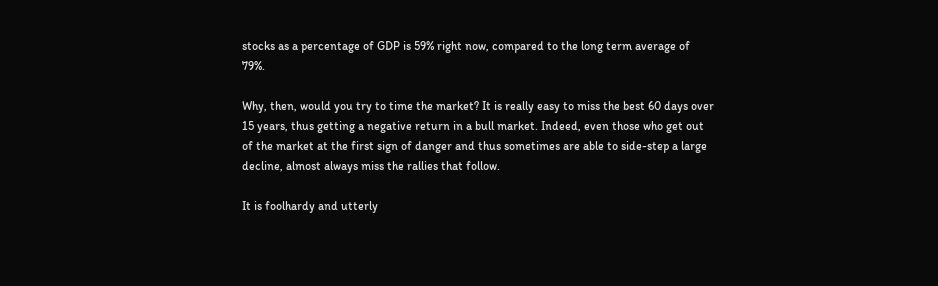stocks as a percentage of GDP is 59% right now, compared to the long term average of 79%.

Why, then, would you try to time the market? It is really easy to miss the best 60 days over 15 years, thus getting a negative return in a bull market. Indeed, even those who get out of the market at the first sign of danger and thus sometimes are able to side-step a large decline, almost always miss the rallies that follow.

It is foolhardy and utterly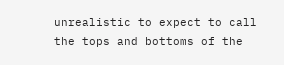unrealistic to expect to call the tops and bottoms of the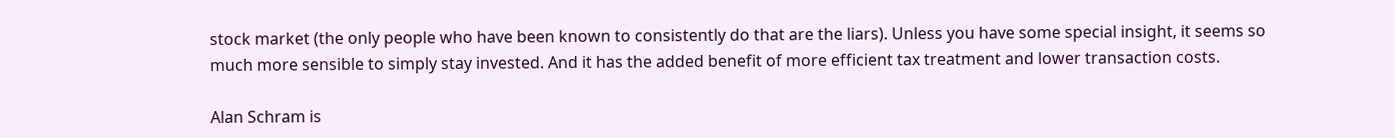stock market (the only people who have been known to consistently do that are the liars). Unless you have some special insight, it seems so much more sensible to simply stay invested. And it has the added benefit of more efficient tax treatment and lower transaction costs.

Alan Schram is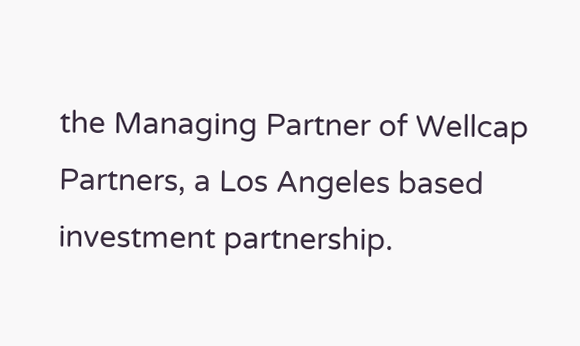the Managing Partner of Wellcap Partners, a Los Angeles based investment partnership.